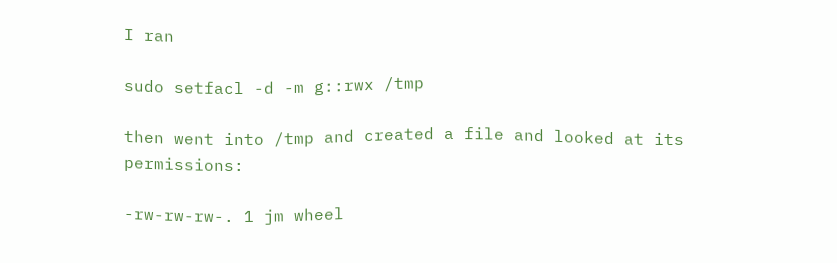I ran

sudo setfacl -d -m g::rwx /tmp

then went into /tmp and created a file and looked at its permissions:

-rw-rw-rw-. 1 jm wheel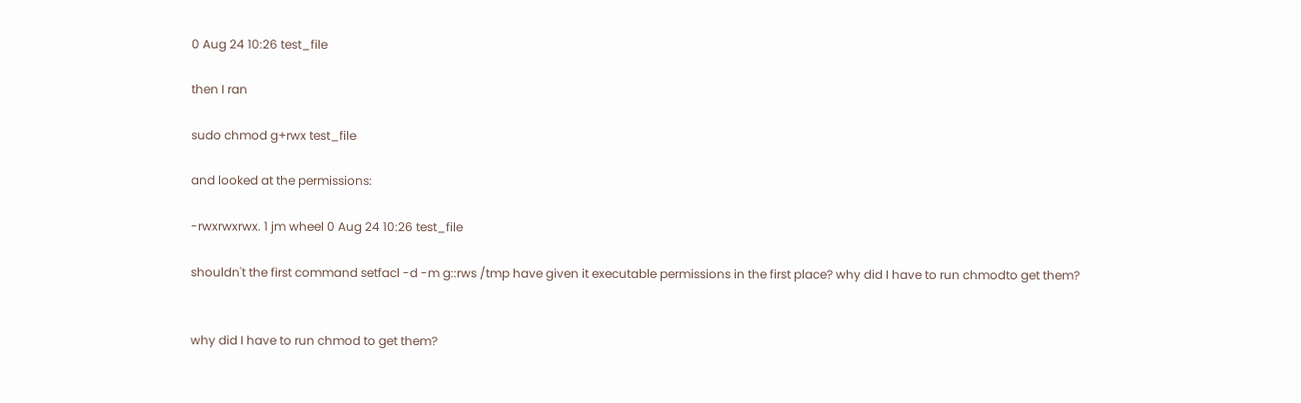0 Aug 24 10:26 test_file

then I ran

sudo chmod g+rwx test_file

and looked at the permissions:

-rwxrwxrwx. 1 jm wheel 0 Aug 24 10:26 test_file

shouldn't the first command setfacl -d -m g::rws /tmp have given it executable permissions in the first place? why did I have to run chmodto get them?


why did I have to run chmod to get them?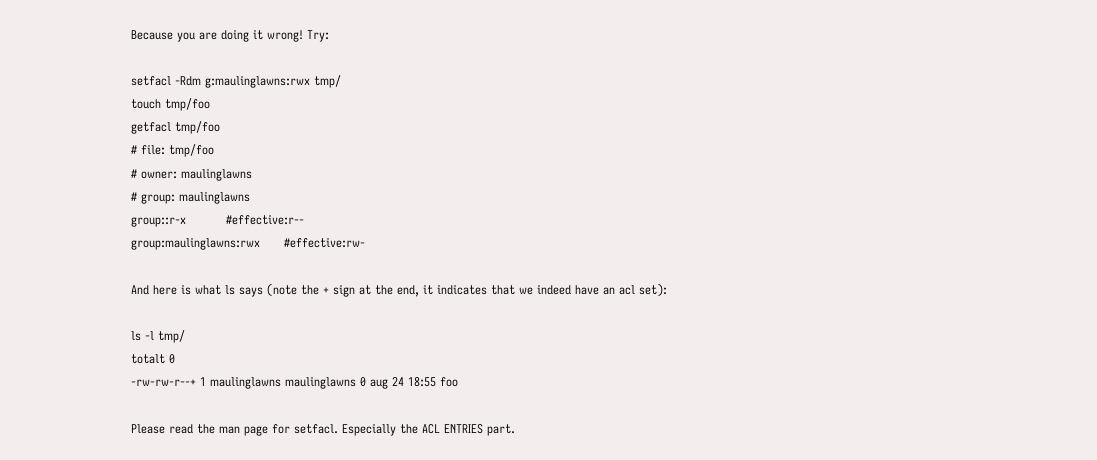Because you are doing it wrong! Try:

setfacl -Rdm g:maulinglawns:rwx tmp/
touch tmp/foo
getfacl tmp/foo
# file: tmp/foo
# owner: maulinglawns
# group: maulinglawns
group::r-x          #effective:r--
group:maulinglawns:rwx      #effective:rw-

And here is what ls says (note the + sign at the end, it indicates that we indeed have an acl set):

ls -l tmp/
totalt 0
-rw-rw-r--+ 1 maulinglawns maulinglawns 0 aug 24 18:55 foo

Please read the man page for setfacl. Especially the ACL ENTRIES part.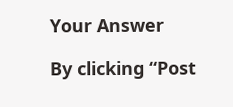Your Answer

By clicking “Post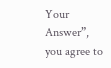Your Answer”, you agree to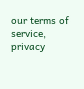our terms of service, privacy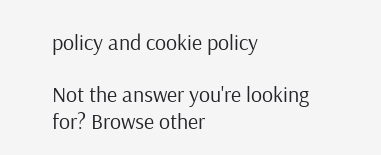policy and cookie policy

Not the answer you're looking for? Browse other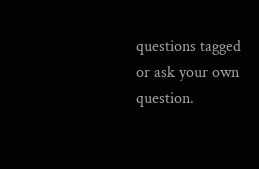questions tagged or ask your own question.